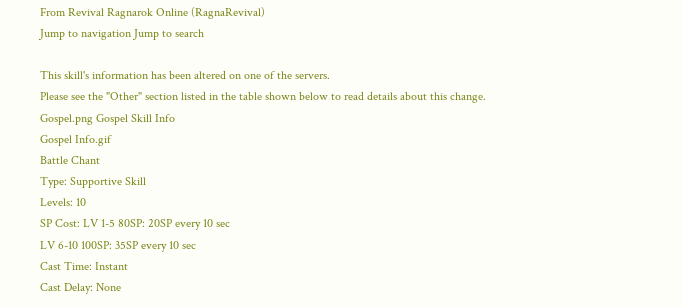From Revival Ragnarok Online (RagnaRevival)
Jump to navigation Jump to search

This skill's information has been altered on one of the servers.
Please see the "Other" section listed in the table shown below to read details about this change.
Gospel.png Gospel Skill Info
Gospel Info.gif
Battle Chant
Type: Supportive Skill
Levels: 10
SP Cost: LV 1-5 80SP: 20SP every 10 sec
LV 6-10 100SP: 35SP every 10 sec
Cast Time: Instant
Cast Delay: None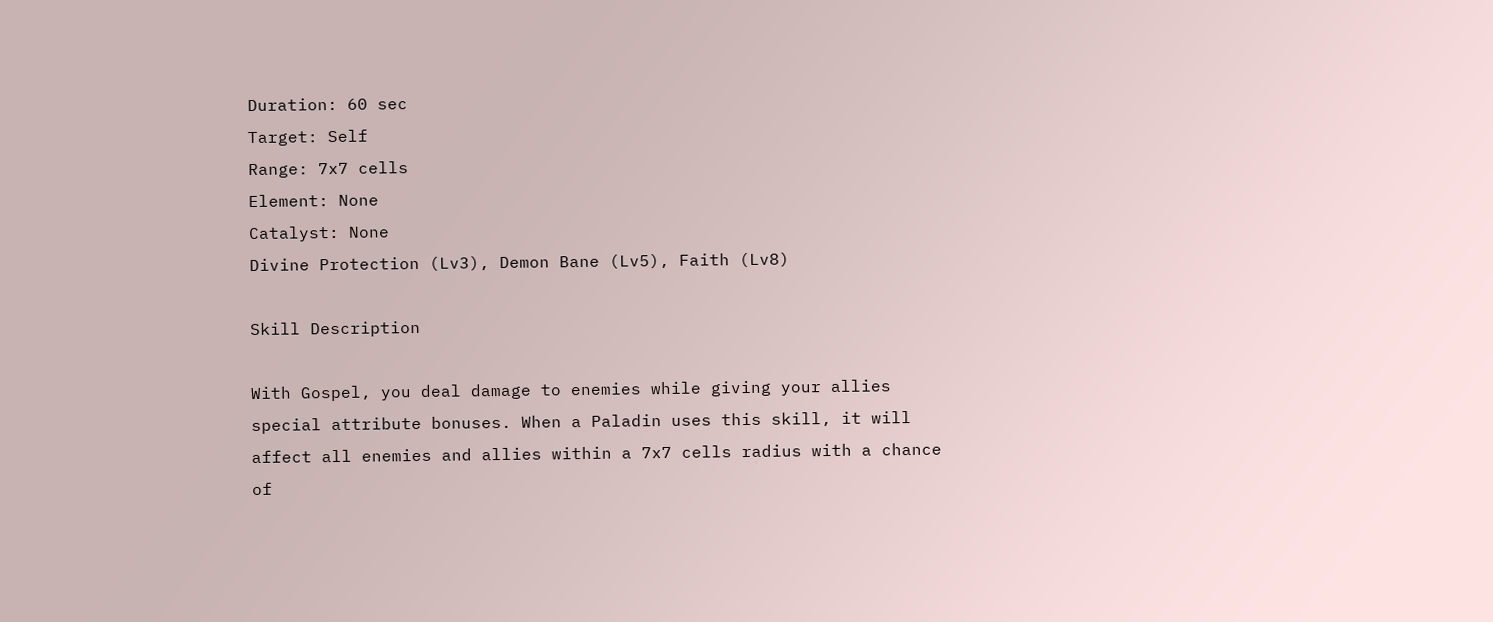Duration: 60 sec
Target: Self
Range: 7x7 cells
Element: None
Catalyst: None
Divine Protection (Lv3), Demon Bane (Lv5), Faith (Lv8)

Skill Description

With Gospel, you deal damage to enemies while giving your allies special attribute bonuses. When a Paladin uses this skill, it will affect all enemies and allies within a 7x7 cells radius with a chance of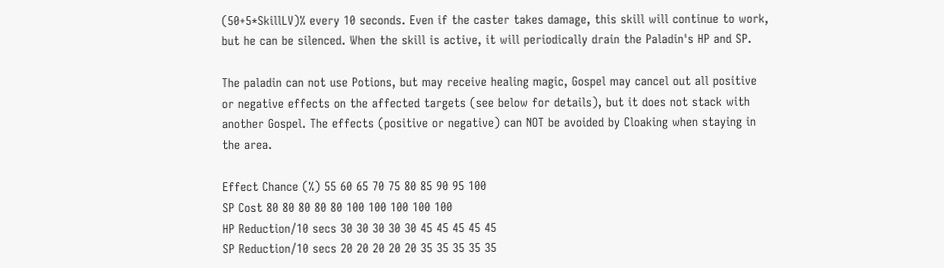(50+5*SkillLV)% every 10 seconds. Even if the caster takes damage, this skill will continue to work, but he can be silenced. When the skill is active, it will periodically drain the Paladin's HP and SP.

The paladin can not use Potions, but may receive healing magic, Gospel may cancel out all positive or negative effects on the affected targets (see below for details), but it does not stack with another Gospel. The effects (positive or negative) can NOT be avoided by Cloaking when staying in the area.

Effect Chance (%) 55 60 65 70 75 80 85 90 95 100
SP Cost 80 80 80 80 80 100 100 100 100 100
HP Reduction/10 secs 30 30 30 30 30 45 45 45 45 45
SP Reduction/10 secs 20 20 20 20 20 35 35 35 35 35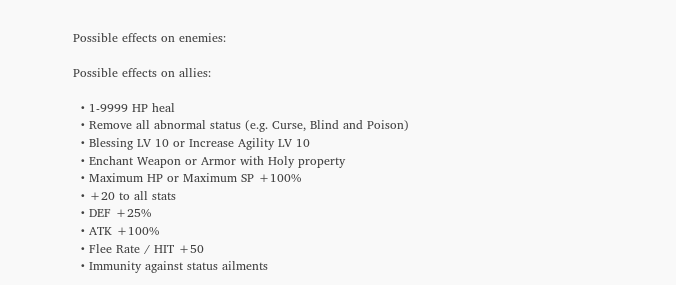Possible effects on enemies:

Possible effects on allies:

  • 1-9999 HP heal
  • Remove all abnormal status (e.g. Curse, Blind and Poison)
  • Blessing LV 10 or Increase Agility LV 10
  • Enchant Weapon or Armor with Holy property
  • Maximum HP or Maximum SP +100%
  • +20 to all stats
  • DEF +25%
  • ATK +100%
  • Flee Rate / HIT +50
  • Immunity against status ailments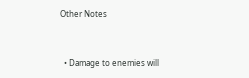Other Notes


  • Damage to enemies will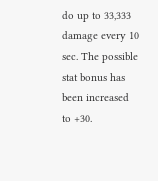do up to 33,333 damage every 10 sec. The possible stat bonus has been increased to +30.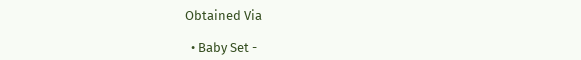Obtained Via

  • Baby Set -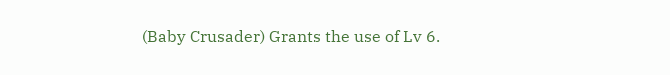(Baby Crusader) Grants the use of Lv 6.